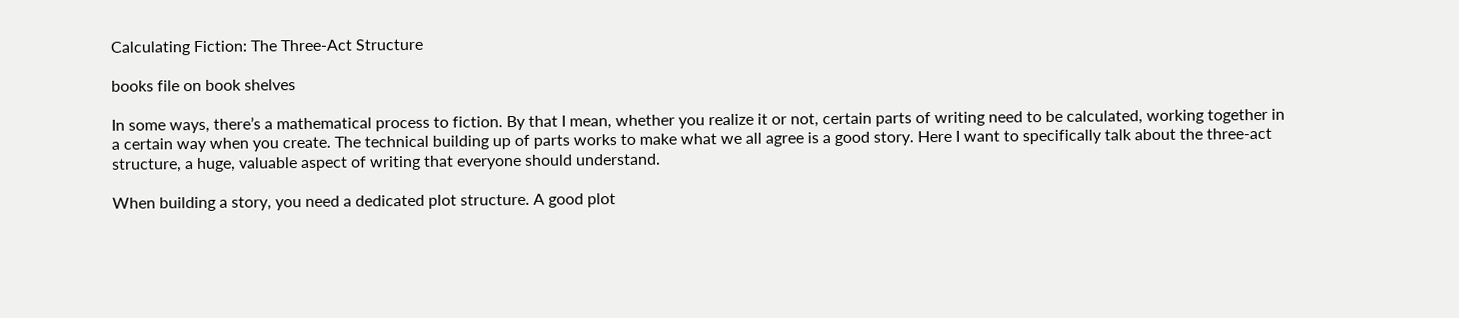Calculating Fiction: The Three-Act Structure

books file on book shelves

In some ways, there’s a mathematical process to fiction. By that I mean, whether you realize it or not, certain parts of writing need to be calculated, working together in a certain way when you create. The technical building up of parts works to make what we all agree is a good story. Here I want to specifically talk about the three-act structure, a huge, valuable aspect of writing that everyone should understand.

When building a story, you need a dedicated plot structure. A good plot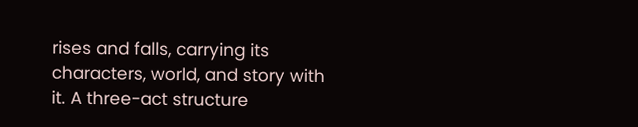rises and falls, carrying its characters, world, and story with it. A three-act structure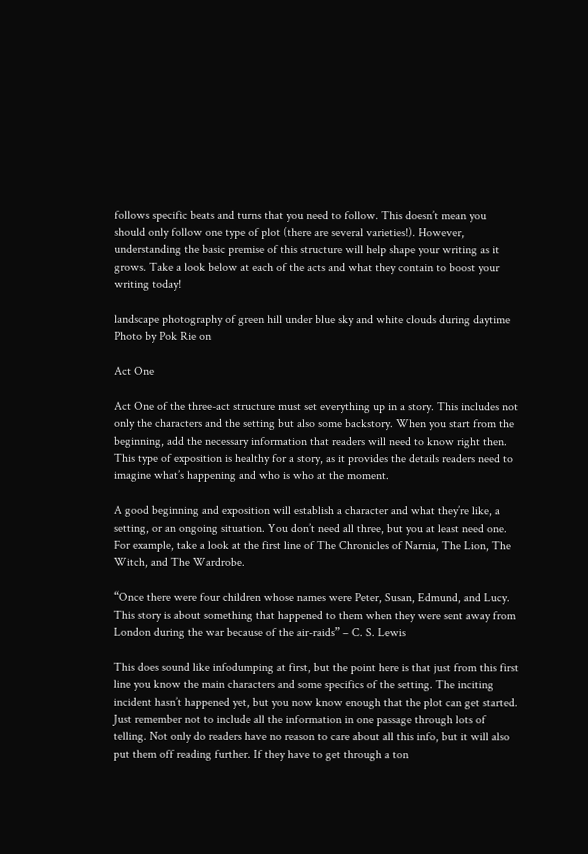follows specific beats and turns that you need to follow. This doesn’t mean you should only follow one type of plot (there are several varieties!). However, understanding the basic premise of this structure will help shape your writing as it grows. Take a look below at each of the acts and what they contain to boost your writing today!

landscape photography of green hill under blue sky and white clouds during daytime
Photo by Pok Rie on

Act One

Act One of the three-act structure must set everything up in a story. This includes not only the characters and the setting but also some backstory. When you start from the beginning, add the necessary information that readers will need to know right then. This type of exposition is healthy for a story, as it provides the details readers need to imagine what’s happening and who is who at the moment.

A good beginning and exposition will establish a character and what they’re like, a setting, or an ongoing situation. You don’t need all three, but you at least need one. For example, take a look at the first line of The Chronicles of Narnia, The Lion, The Witch, and The Wardrobe.

“Once there were four children whose names were Peter, Susan, Edmund, and Lucy. This story is about something that happened to them when they were sent away from London during the war because of the air-raids” – C. S. Lewis

This does sound like infodumping at first, but the point here is that just from this first line you know the main characters and some specifics of the setting. The inciting incident hasn’t happened yet, but you now know enough that the plot can get started. Just remember not to include all the information in one passage through lots of telling. Not only do readers have no reason to care about all this info, but it will also put them off reading further. If they have to get through a ton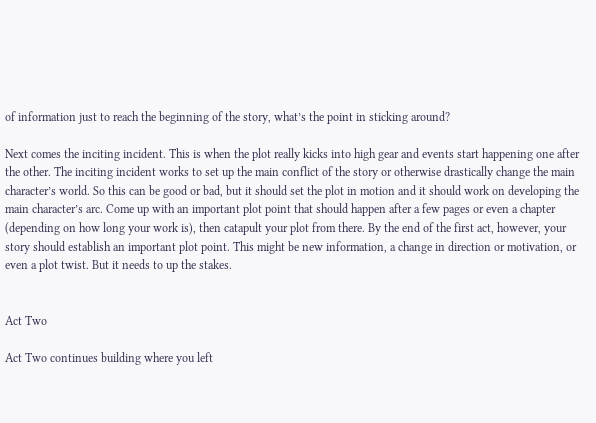of information just to reach the beginning of the story, what’s the point in sticking around?

Next comes the inciting incident. This is when the plot really kicks into high gear and events start happening one after the other. The inciting incident works to set up the main conflict of the story or otherwise drastically change the main character’s world. So this can be good or bad, but it should set the plot in motion and it should work on developing the main character’s arc. Come up with an important plot point that should happen after a few pages or even a chapter (depending on how long your work is), then catapult your plot from there. By the end of the first act, however, your story should establish an important plot point. This might be new information, a change in direction or motivation, or even a plot twist. But it needs to up the stakes.


Act Two

Act Two continues building where you left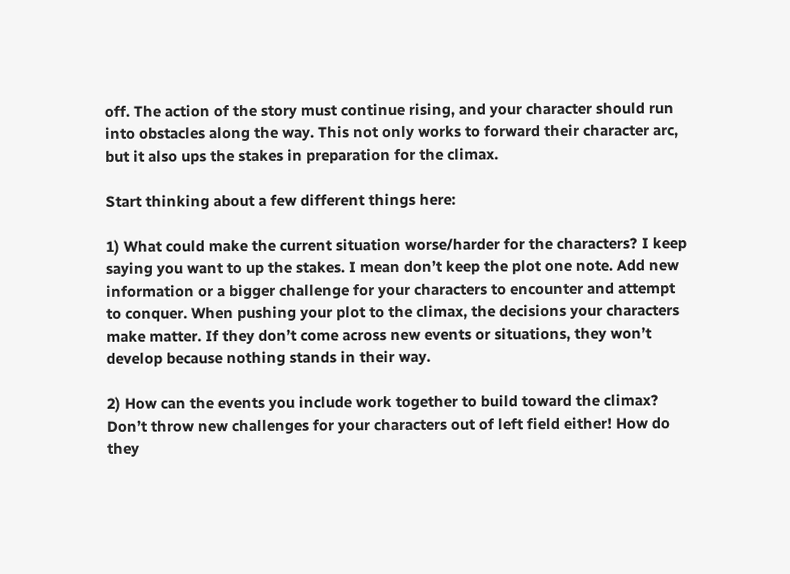off. The action of the story must continue rising, and your character should run into obstacles along the way. This not only works to forward their character arc, but it also ups the stakes in preparation for the climax.

Start thinking about a few different things here:

1) What could make the current situation worse/harder for the characters? I keep saying you want to up the stakes. I mean don’t keep the plot one note. Add new information or a bigger challenge for your characters to encounter and attempt to conquer. When pushing your plot to the climax, the decisions your characters make matter. If they don’t come across new events or situations, they won’t develop because nothing stands in their way.

2) How can the events you include work together to build toward the climax? Don’t throw new challenges for your characters out of left field either! How do they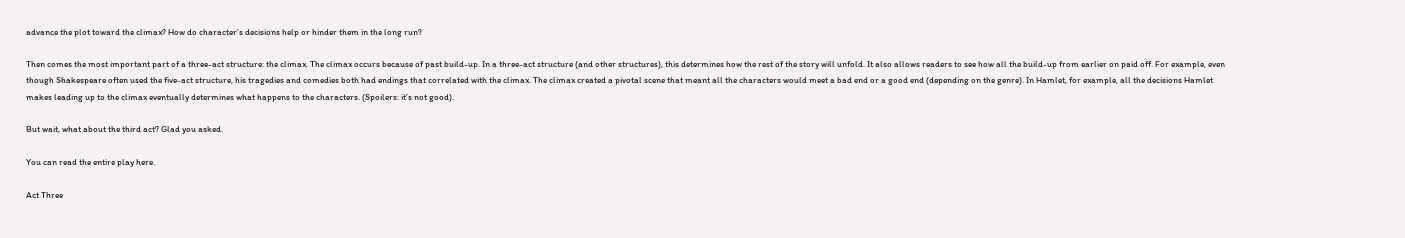advance the plot toward the climax? How do character’s decisions help or hinder them in the long run?

Then comes the most important part of a three-act structure: the climax. The climax occurs because of past build-up. In a three-act structure (and other structures), this determines how the rest of the story will unfold. It also allows readers to see how all the build-up from earlier on paid off. For example, even though Shakespeare often used the five-act structure, his tragedies and comedies both had endings that correlated with the climax. The climax created a pivotal scene that meant all the characters would meet a bad end or a good end (depending on the genre). In Hamlet, for example, all the decisions Hamlet makes leading up to the climax eventually determines what happens to the characters. (Spoilers: it’s not good).

But wait, what about the third act? Glad you asked.

You can read the entire play here.

Act Three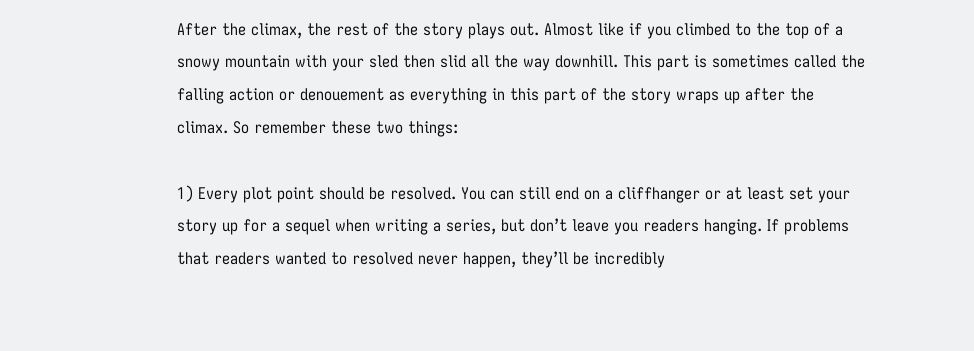After the climax, the rest of the story plays out. Almost like if you climbed to the top of a snowy mountain with your sled then slid all the way downhill. This part is sometimes called the falling action or denouement as everything in this part of the story wraps up after the climax. So remember these two things:

1) Every plot point should be resolved. You can still end on a cliffhanger or at least set your story up for a sequel when writing a series, but don’t leave you readers hanging. If problems that readers wanted to resolved never happen, they’ll be incredibly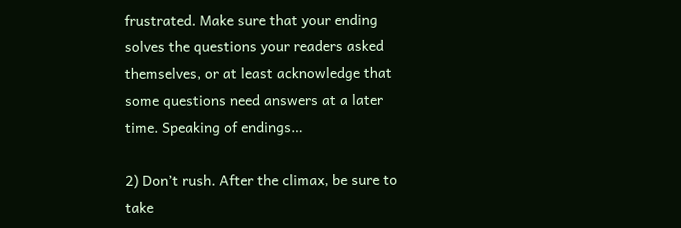frustrated. Make sure that your ending solves the questions your readers asked themselves, or at least acknowledge that some questions need answers at a later time. Speaking of endings…

2) Don’t rush. After the climax, be sure to take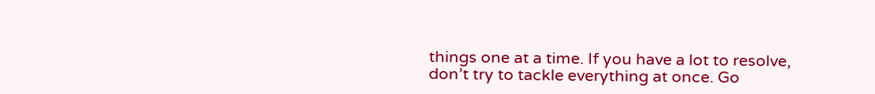things one at a time. If you have a lot to resolve, don’t try to tackle everything at once. Go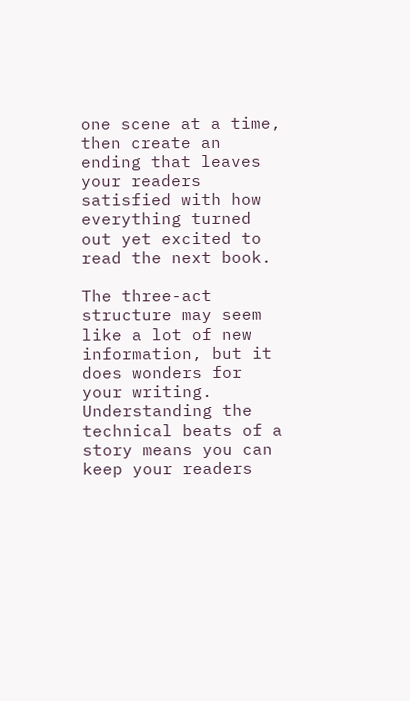one scene at a time, then create an ending that leaves your readers satisfied with how everything turned out yet excited to read the next book.

The three-act structure may seem like a lot of new information, but it does wonders for your writing. Understanding the technical beats of a story means you can keep your readers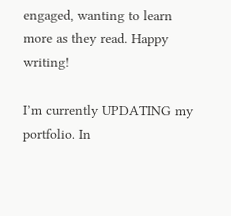engaged, wanting to learn more as they read. Happy writing!

I’m currently UPDATING my portfolio. In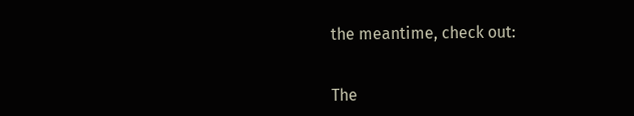the meantime, check out:


The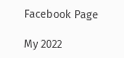Facebook Page

My 2022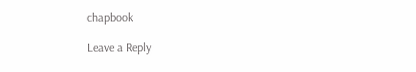chapbook

Leave a Reply